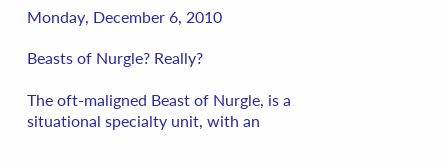Monday, December 6, 2010

Beasts of Nurgle? Really?

The oft-maligned Beast of Nurgle, is a situational specialty unit, with an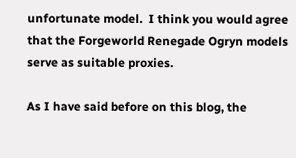unfortunate model.  I think you would agree that the Forgeworld Renegade Ogryn models serve as suitable proxies.

As I have said before on this blog, the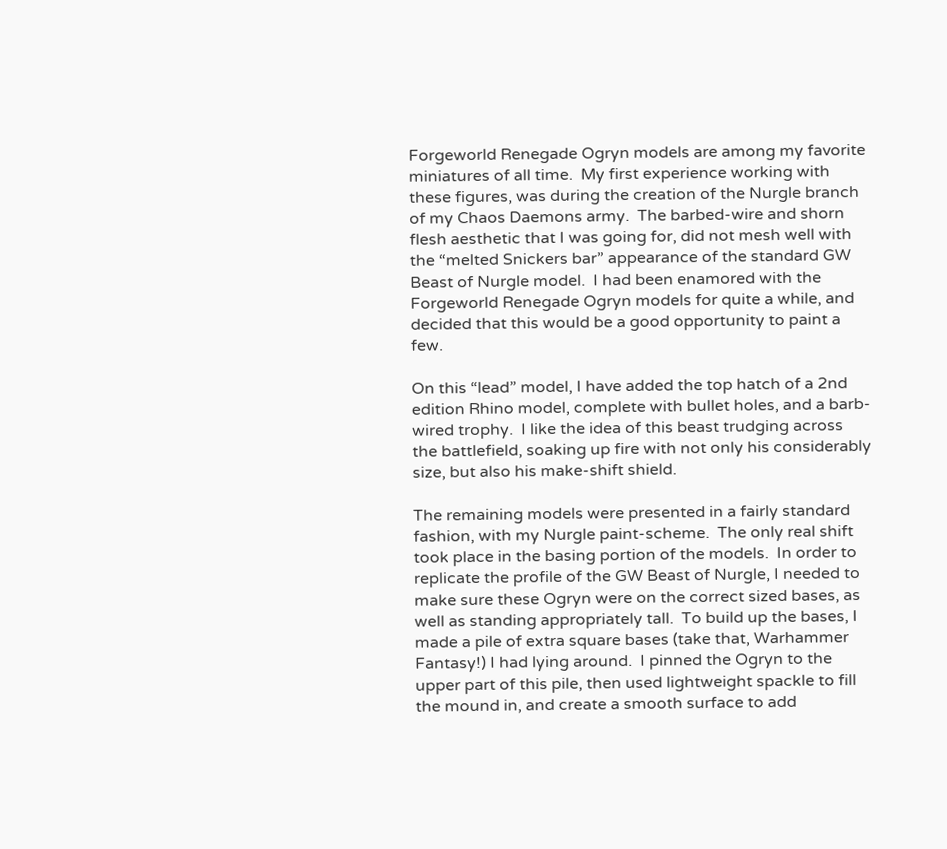Forgeworld Renegade Ogryn models are among my favorite miniatures of all time.  My first experience working with these figures, was during the creation of the Nurgle branch of my Chaos Daemons army.  The barbed-wire and shorn flesh aesthetic that I was going for, did not mesh well with the “melted Snickers bar” appearance of the standard GW Beast of Nurgle model.  I had been enamored with the Forgeworld Renegade Ogryn models for quite a while, and decided that this would be a good opportunity to paint a few.

On this “lead” model, I have added the top hatch of a 2nd edition Rhino model, complete with bullet holes, and a barb-wired trophy.  I like the idea of this beast trudging across the battlefield, soaking up fire with not only his considerably size, but also his make-shift shield.

The remaining models were presented in a fairly standard fashion, with my Nurgle paint-scheme.  The only real shift took place in the basing portion of the models.  In order to replicate the profile of the GW Beast of Nurgle, I needed to make sure these Ogryn were on the correct sized bases, as well as standing appropriately tall.  To build up the bases, I made a pile of extra square bases (take that, Warhammer Fantasy!) I had lying around.  I pinned the Ogryn to the upper part of this pile, then used lightweight spackle to fill the mound in, and create a smooth surface to add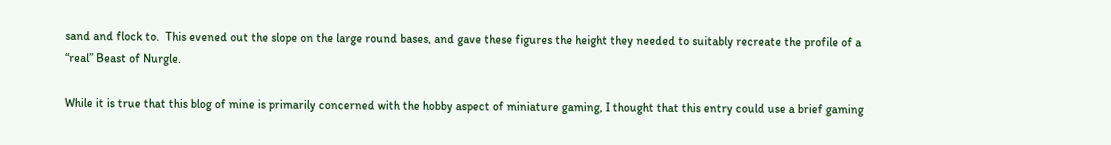sand and flock to.  This evened out the slope on the large round bases, and gave these figures the height they needed to suitably recreate the profile of a “real” Beast of Nurgle.

While it is true that this blog of mine is primarily concerned with the hobby aspect of miniature gaming, I thought that this entry could use a brief gaming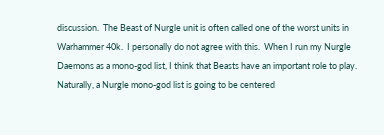discussion.  The Beast of Nurgle unit is often called one of the worst units in Warhammer 40k.  I personally do not agree with this.  When I run my Nurgle Daemons as a mono-god list, I think that Beasts have an important role to play.  Naturally, a Nurgle mono-god list is going to be centered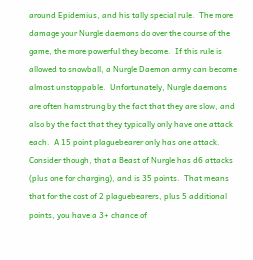around Epidemius, and his tally special rule.  The more damage your Nurgle daemons do over the course of the game, the more powerful they become.  If this rule is allowed to snowball, a Nurgle Daemon army can become almost unstoppable.  Unfortunately, Nurgle daemons are often hamstrung by the fact that they are slow, and also by the fact that they typically only have one attack each.  A 15 point plaguebearer only has one attack.  Consider though, that a Beast of Nurgle has d6 attacks (plus one for charging), and is 35 points.  That means that for the cost of 2 plaguebearers, plus 5 additional points, you have a 3+ chance of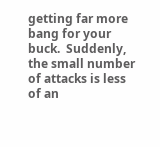getting far more bang for your buck.  Suddenly, the small number of attacks is less of an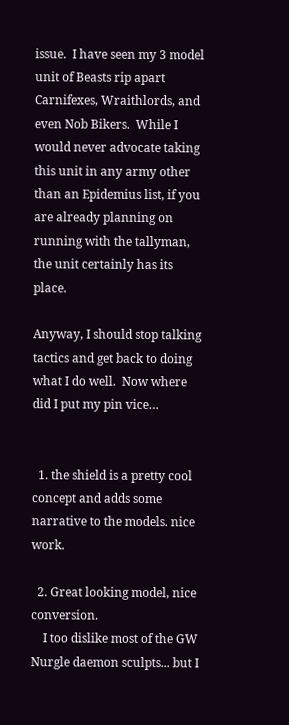issue.  I have seen my 3 model unit of Beasts rip apart Carnifexes, Wraithlords, and even Nob Bikers.  While I would never advocate taking this unit in any army other than an Epidemius list, if you are already planning on running with the tallyman, the unit certainly has its place.

Anyway, I should stop talking tactics and get back to doing what I do well.  Now where did I put my pin vice…


  1. the shield is a pretty cool concept and adds some narrative to the models. nice work.

  2. Great looking model, nice conversion.
    I too dislike most of the GW Nurgle daemon sculpts... but I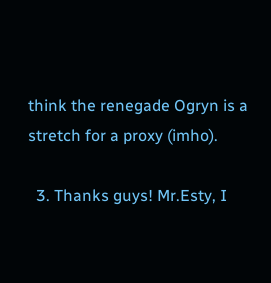think the renegade Ogryn is a stretch for a proxy (imho).

  3. Thanks guys! Mr.Esty, I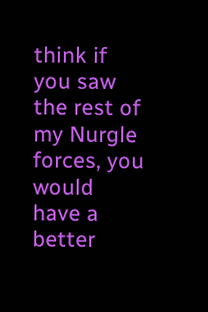think if you saw the rest of my Nurgle forces, you would have a better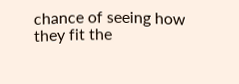chance of seeing how they fit the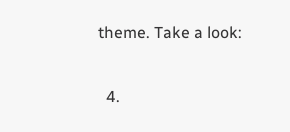theme. Take a look:

  4.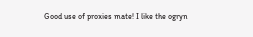Good use of proxies mate! I like the ogryn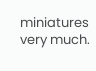miniatures very much.